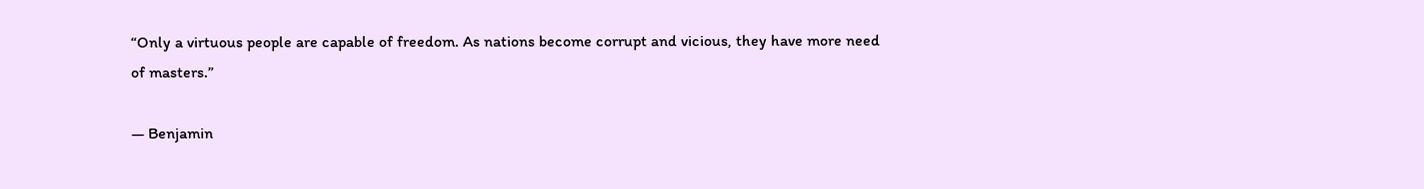“Only a virtuous people are capable of freedom. As nations become corrupt and vicious, they have more need of masters.”

— Benjamin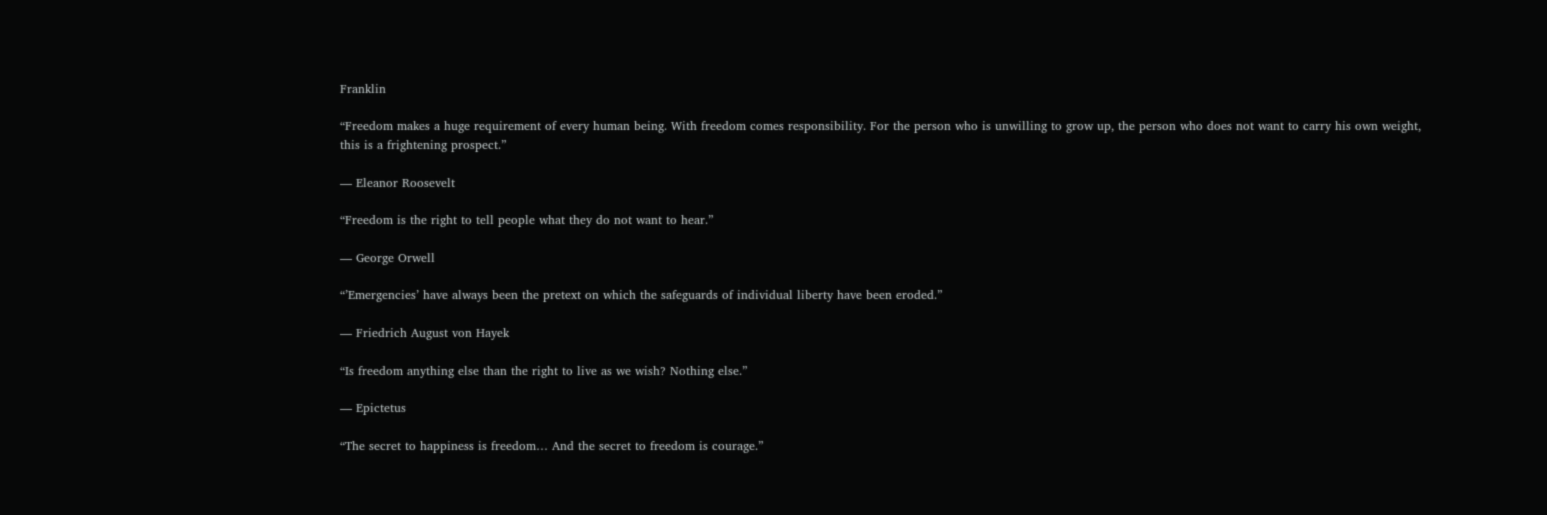Franklin

“Freedom makes a huge requirement of every human being. With freedom comes responsibility. For the person who is unwilling to grow up, the person who does not want to carry his own weight, this is a frightening prospect.”

— Eleanor Roosevelt

“Freedom is the right to tell people what they do not want to hear.”

— George Orwell

“’Emergencies’ have always been the pretext on which the safeguards of individual liberty have been eroded.”

— Friedrich August von Hayek

“Is freedom anything else than the right to live as we wish? Nothing else.”

— Epictetus

“The secret to happiness is freedom… And the secret to freedom is courage.”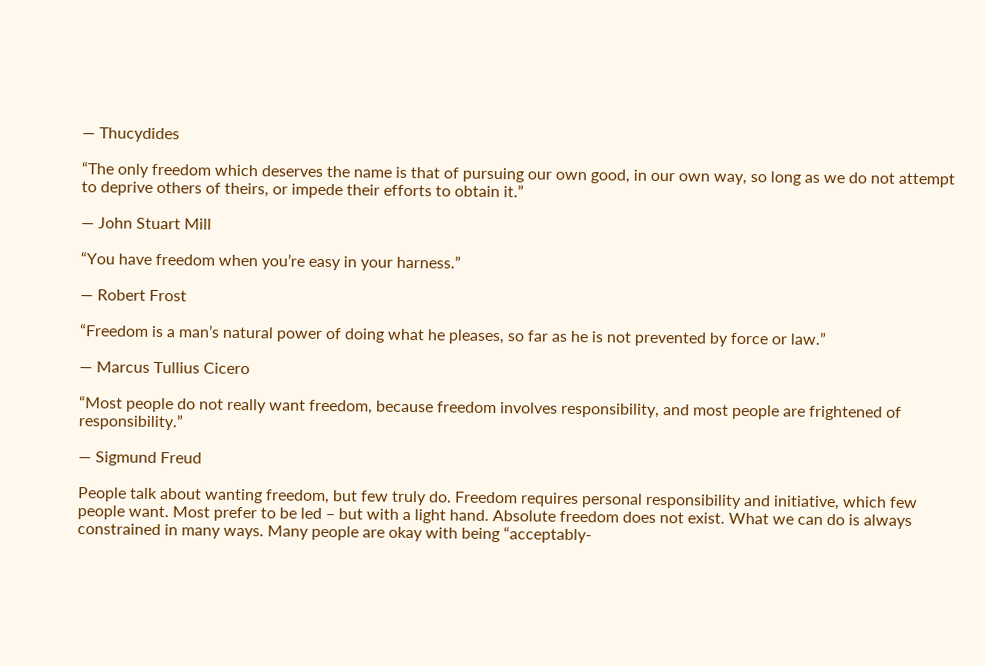— Thucydides

“The only freedom which deserves the name is that of pursuing our own good, in our own way, so long as we do not attempt to deprive others of theirs, or impede their efforts to obtain it.”

— John Stuart Mill

“You have freedom when you’re easy in your harness.”

— Robert Frost

“Freedom is a man’s natural power of doing what he pleases, so far as he is not prevented by force or law.”

— Marcus Tullius Cicero

“Most people do not really want freedom, because freedom involves responsibility, and most people are frightened of responsibility.”

— Sigmund Freud

People talk about wanting freedom, but few truly do. Freedom requires personal responsibility and initiative, which few people want. Most prefer to be led – but with a light hand. Absolute freedom does not exist. What we can do is always constrained in many ways. Many people are okay with being “acceptably-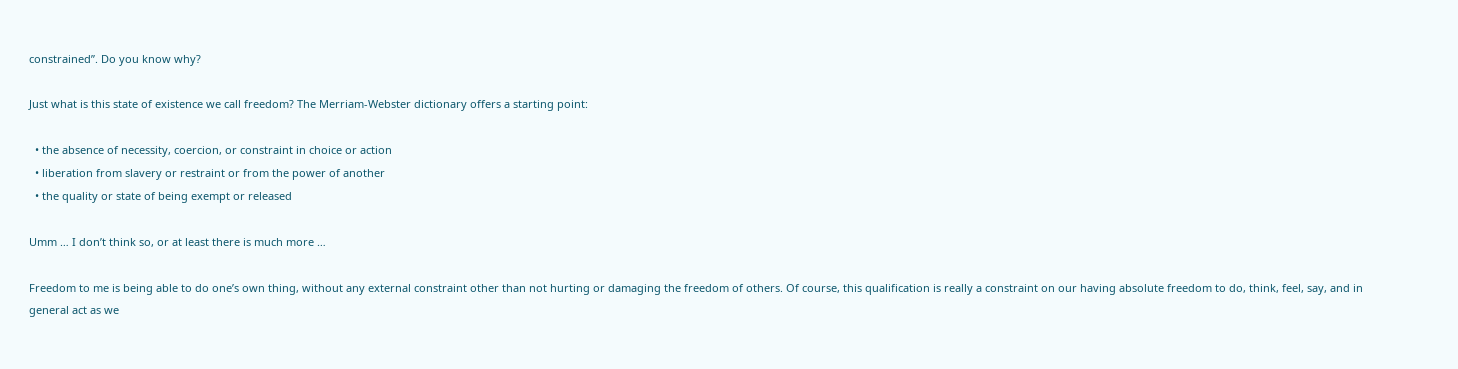constrained”. Do you know why?

Just what is this state of existence we call freedom? The Merriam-Webster dictionary offers a starting point:

  • the absence of necessity, coercion, or constraint in choice or action
  • liberation from slavery or restraint or from the power of another
  • the quality or state of being exempt or released

Umm … I don’t think so, or at least there is much more …

Freedom to me is being able to do one’s own thing, without any external constraint other than not hurting or damaging the freedom of others. Of course, this qualification is really a constraint on our having absolute freedom to do, think, feel, say, and in general act as we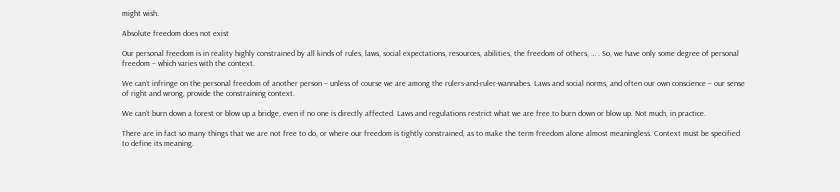might wish.

Absolute freedom does not exist

Our personal freedom is in reality highly constrained by all kinds of rules, laws, social expectations, resources, abilities, the freedom of others, … . So, we have only some degree of personal freedom – which varies with the context.

We can’t infringe on the personal freedom of another person – unless of course we are among the rulers-and-ruler-wannabes. Laws and social norms, and often our own conscience – our sense of right and wrong, provide the constraining context.

We can’t burn down a forest or blow up a bridge, even if no one is directly affected. Laws and regulations restrict what we are free to burn down or blow up. Not much, in practice.

There are in fact so many things that we are not free to do, or where our freedom is tightly constrained, as to make the term freedom alone almost meaningless. Context must be specified to define its meaning.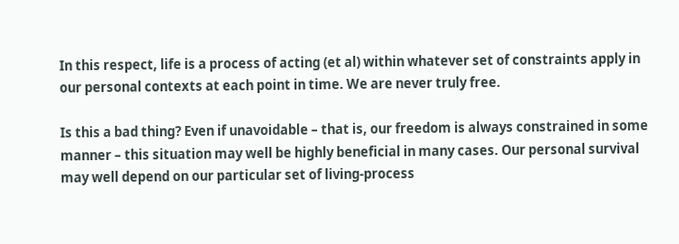In this respect, life is a process of acting (et al) within whatever set of constraints apply in our personal contexts at each point in time. We are never truly free.

Is this a bad thing? Even if unavoidable – that is, our freedom is always constrained in some manner – this situation may well be highly beneficial in many cases. Our personal survival may well depend on our particular set of living-process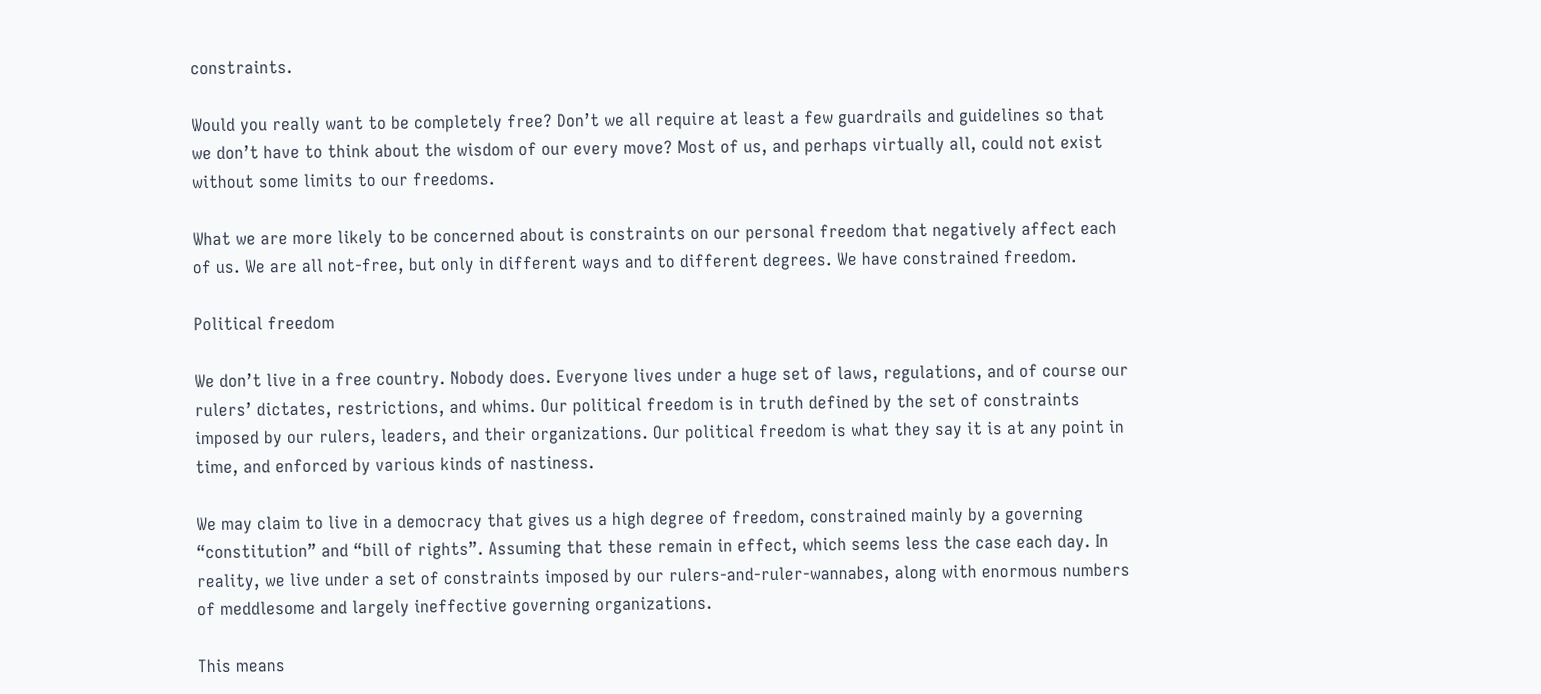constraints.

Would you really want to be completely free? Don’t we all require at least a few guardrails and guidelines so that we don’t have to think about the wisdom of our every move? Most of us, and perhaps virtually all, could not exist without some limits to our freedoms.

What we are more likely to be concerned about is constraints on our personal freedom that negatively affect each of us. We are all not-free, but only in different ways and to different degrees. We have constrained freedom.

Political freedom

We don’t live in a free country. Nobody does. Everyone lives under a huge set of laws, regulations, and of course our rulers’ dictates, restrictions, and whims. Our political freedom is in truth defined by the set of constraints imposed by our rulers, leaders, and their organizations. Our political freedom is what they say it is at any point in time, and enforced by various kinds of nastiness.

We may claim to live in a democracy that gives us a high degree of freedom, constrained mainly by a governing “constitution” and “bill of rights”. Assuming that these remain in effect, which seems less the case each day. In reality, we live under a set of constraints imposed by our rulers-and-ruler-wannabes, along with enormous numbers of meddlesome and largely ineffective governing organizations.

This means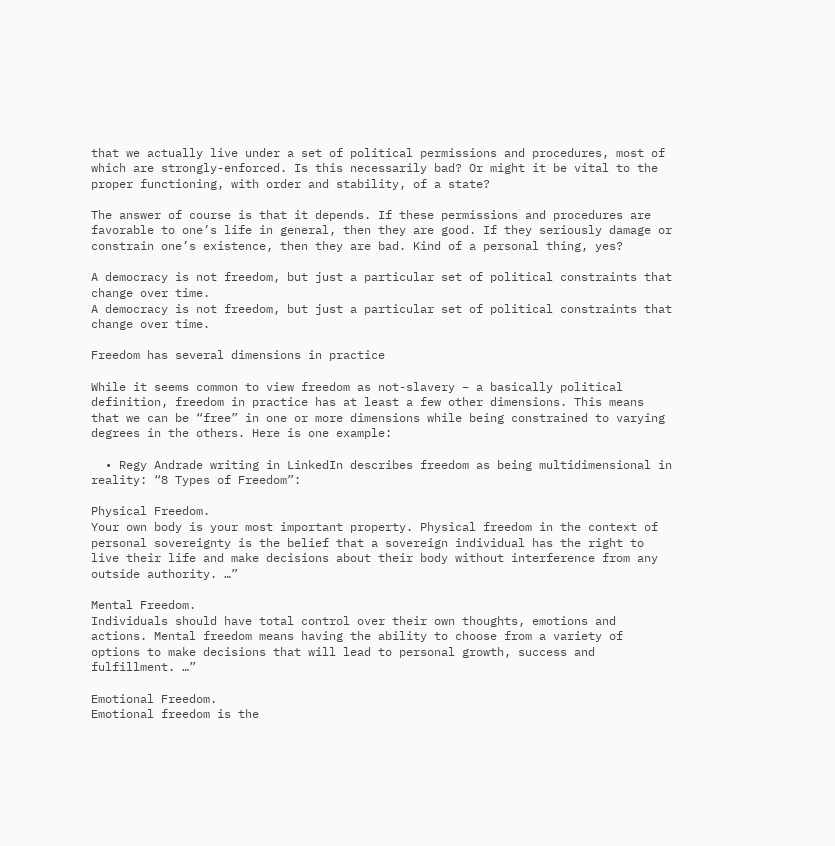that we actually live under a set of political permissions and procedures, most of which are strongly-enforced. Is this necessarily bad? Or might it be vital to the proper functioning, with order and stability, of a state?

The answer of course is that it depends. If these permissions and procedures are favorable to one’s life in general, then they are good. If they seriously damage or constrain one’s existence, then they are bad. Kind of a personal thing, yes?

A democracy is not freedom, but just a particular set of political constraints that change over time.
A democracy is not freedom, but just a particular set of political constraints that change over time.

Freedom has several dimensions in practice

While it seems common to view freedom as not-slavery – a basically political definition, freedom in practice has at least a few other dimensions. This means that we can be “free” in one or more dimensions while being constrained to varying degrees in the others. Here is one example:

  • Regy Andrade writing in LinkedIn describes freedom as being multidimensional in reality: “8 Types of Freedom”:

Physical Freedom.
Your own body is your most important property. Physical freedom in the context of personal sovereignty is the belief that a sovereign individual has the right to live their life and make decisions about their body without interference from any outside authority. …”

Mental Freedom.
Individuals should have total control over their own thoughts, emotions and actions. Mental freedom means having the ability to choose from a variety of options to make decisions that will lead to personal growth, success and fulfillment. …”

Emotional Freedom.
Emotional freedom is the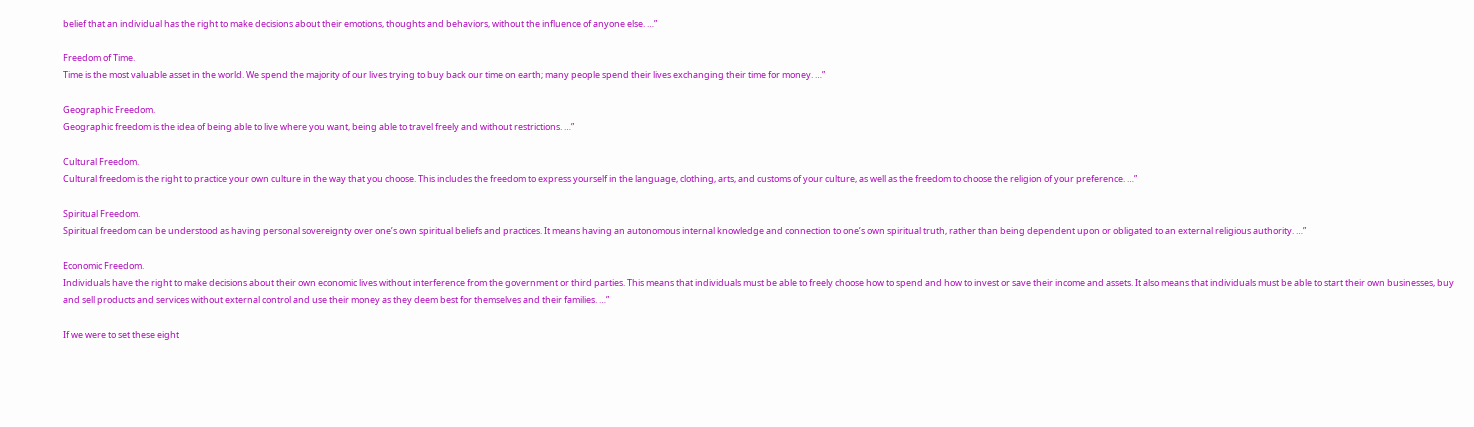belief that an individual has the right to make decisions about their emotions, thoughts and behaviors, without the influence of anyone else. …”

Freedom of Time.
Time is the most valuable asset in the world. We spend the majority of our lives trying to buy back our time on earth; many people spend their lives exchanging their time for money. …”

Geographic Freedom.
Geographic freedom is the idea of being able to live where you want, being able to travel freely and without restrictions. …”

Cultural Freedom.
Cultural freedom is the right to practice your own culture in the way that you choose. This includes the freedom to express yourself in the language, clothing, arts, and customs of your culture, as well as the freedom to choose the religion of your preference. …”

Spiritual Freedom.
Spiritual freedom can be understood as having personal sovereignty over one’s own spiritual beliefs and practices. It means having an autonomous internal knowledge and connection to one’s own spiritual truth, rather than being dependent upon or obligated to an external religious authority. …”

Economic Freedom.
Individuals have the right to make decisions about their own economic lives without interference from the government or third parties. This means that individuals must be able to freely choose how to spend and how to invest or save their income and assets. It also means that individuals must be able to start their own businesses, buy and sell products and services without external control and use their money as they deem best for themselves and their families. …”

If we were to set these eight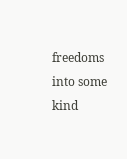freedoms into some kind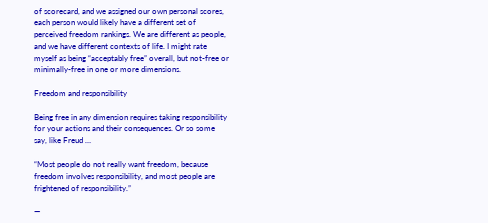of scorecard, and we assigned our own personal scores, each person would likely have a different set of perceived freedom rankings. We are different as people, and we have different contexts of life. I might rate myself as being “acceptably free” overall, but not-free or minimally-free in one or more dimensions.

Freedom and responsibility

Being free in any dimension requires taking responsibility for your actions and their consequences. Or so some say, like Freud …

“Most people do not really want freedom, because freedom involves responsibility, and most people are frightened of responsibility.”

—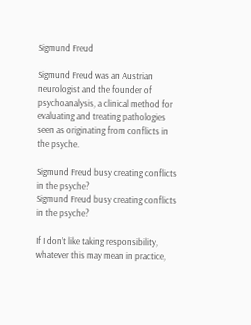Sigmund Freud

Sigmund Freud was an Austrian neurologist and the founder of psychoanalysis, a clinical method for evaluating and treating pathologies seen as originating from conflicts in the psyche.

Sigmund Freud busy creating conflicts in the psyche?
Sigmund Freud busy creating conflicts in the psyche?

If I don’t like taking responsibility, whatever this may mean in practice,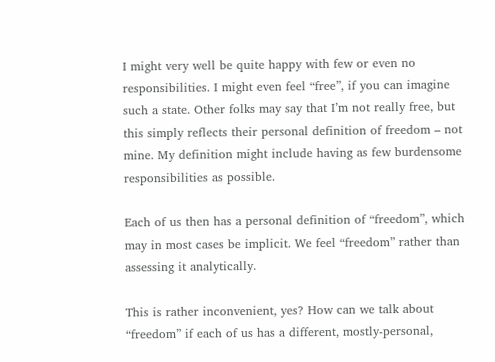I might very well be quite happy with few or even no responsibilities. I might even feel “free”, if you can imagine such a state. Other folks may say that I’m not really free, but this simply reflects their personal definition of freedom – not mine. My definition might include having as few burdensome responsibilities as possible.

Each of us then has a personal definition of “freedom”, which may in most cases be implicit. We feel “freedom” rather than assessing it analytically.

This is rather inconvenient, yes? How can we talk about “freedom” if each of us has a different, mostly-personal,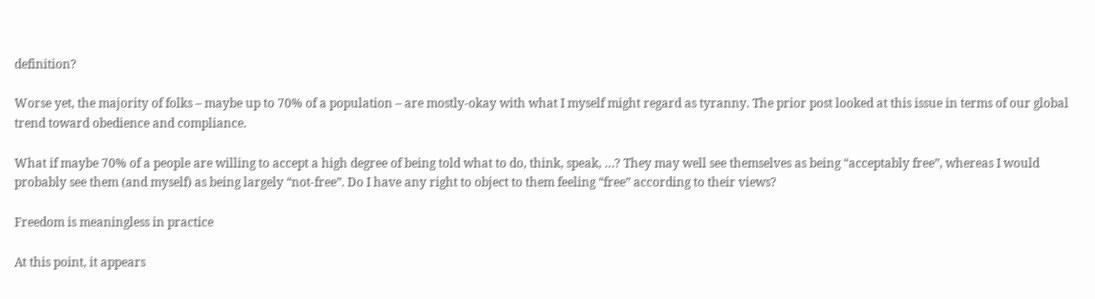definition?

Worse yet, the majority of folks – maybe up to 70% of a population – are mostly-okay with what I myself might regard as tyranny. The prior post looked at this issue in terms of our global trend toward obedience and compliance.

What if maybe 70% of a people are willing to accept a high degree of being told what to do, think, speak, …? They may well see themselves as being “acceptably free”, whereas I would probably see them (and myself) as being largely “not-free”. Do I have any right to object to them feeling “free” according to their views?

Freedom is meaningless in practice

At this point, it appears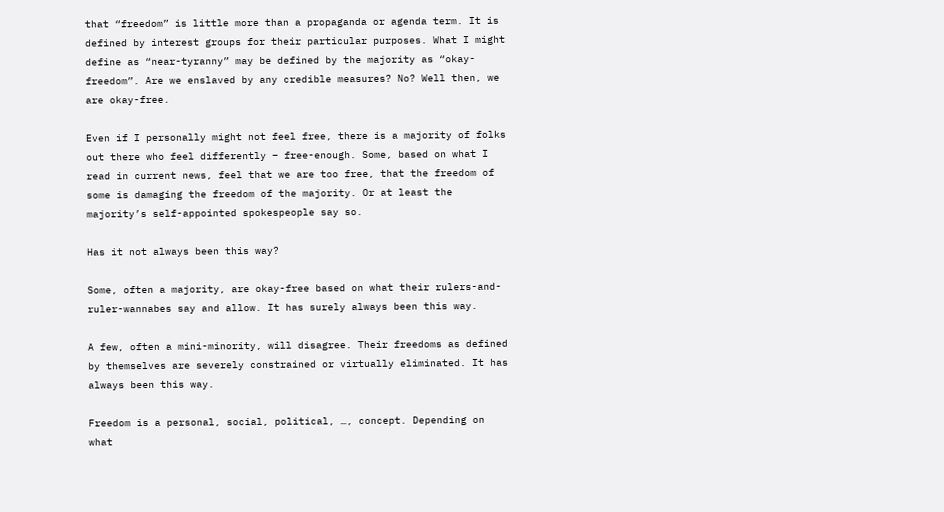that “freedom” is little more than a propaganda or agenda term. It is defined by interest groups for their particular purposes. What I might define as “near-tyranny” may be defined by the majority as “okay-freedom”. Are we enslaved by any credible measures? No? Well then, we are okay-free.

Even if I personally might not feel free, there is a majority of folks out there who feel differently – free-enough. Some, based on what I read in current news, feel that we are too free, that the freedom of some is damaging the freedom of the majority. Or at least the majority’s self-appointed spokespeople say so.

Has it not always been this way?

Some, often a majority, are okay-free based on what their rulers-and-ruler-wannabes say and allow. It has surely always been this way.

A few, often a mini-minority, will disagree. Their freedoms as defined by themselves are severely constrained or virtually eliminated. It has always been this way.

Freedom is a personal, social, political, …, concept. Depending on what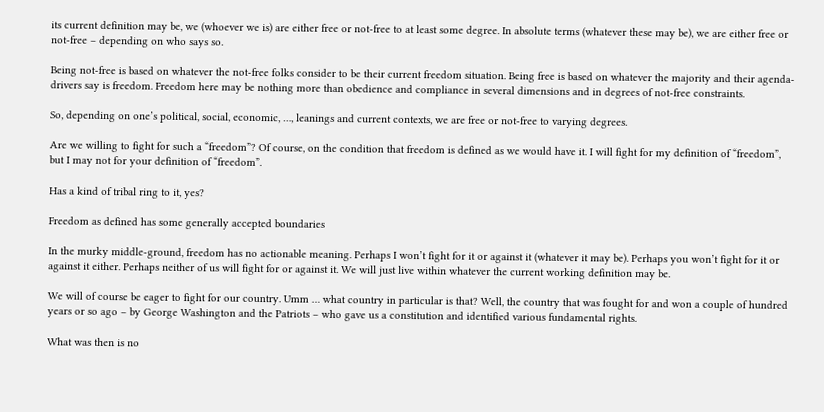its current definition may be, we (whoever we is) are either free or not-free to at least some degree. In absolute terms (whatever these may be), we are either free or not-free – depending on who says so.

Being not-free is based on whatever the not-free folks consider to be their current freedom situation. Being free is based on whatever the majority and their agenda-drivers say is freedom. Freedom here may be nothing more than obedience and compliance in several dimensions and in degrees of not-free constraints.

So, depending on one’s political, social, economic, …, leanings and current contexts, we are free or not-free to varying degrees.

Are we willing to fight for such a “freedom”? Of course, on the condition that freedom is defined as we would have it. I will fight for my definition of “freedom”, but I may not for your definition of “freedom”.

Has a kind of tribal ring to it, yes?

Freedom as defined has some generally accepted boundaries

In the murky middle-ground, freedom has no actionable meaning. Perhaps I won’t fight for it or against it (whatever it may be). Perhaps you won’t fight for it or against it either. Perhaps neither of us will fight for or against it. We will just live within whatever the current working definition may be.

We will of course be eager to fight for our country. Umm … what country in particular is that? Well, the country that was fought for and won a couple of hundred years or so ago – by George Washington and the Patriots – who gave us a constitution and identified various fundamental rights.

What was then is no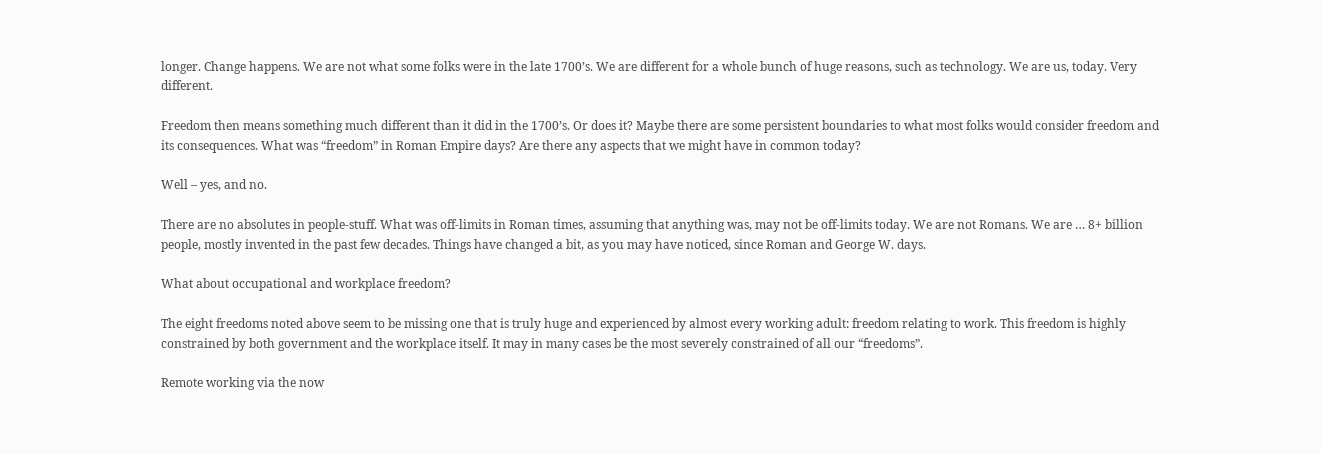longer. Change happens. We are not what some folks were in the late 1700’s. We are different for a whole bunch of huge reasons, such as technology. We are us, today. Very different.

Freedom then means something much different than it did in the 1700’s. Or does it? Maybe there are some persistent boundaries to what most folks would consider freedom and its consequences. What was “freedom” in Roman Empire days? Are there any aspects that we might have in common today?

Well – yes, and no.

There are no absolutes in people-stuff. What was off-limits in Roman times, assuming that anything was, may not be off-limits today. We are not Romans. We are … 8+ billion people, mostly invented in the past few decades. Things have changed a bit, as you may have noticed, since Roman and George W. days.

What about occupational and workplace freedom?

The eight freedoms noted above seem to be missing one that is truly huge and experienced by almost every working adult: freedom relating to work. This freedom is highly constrained by both government and the workplace itself. It may in many cases be the most severely constrained of all our “freedoms”.

Remote working via the now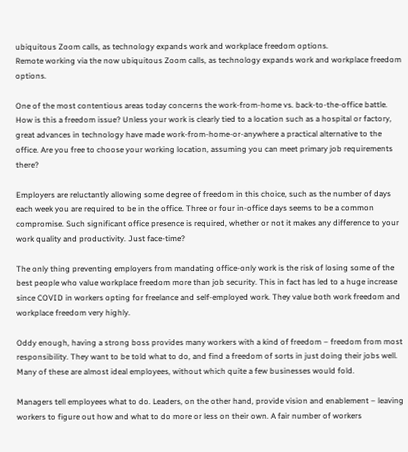ubiquitous Zoom calls, as technology expands work and workplace freedom options.
Remote working via the now ubiquitous Zoom calls, as technology expands work and workplace freedom options.

One of the most contentious areas today concerns the work-from-home vs. back-to-the-office battle. How is this a freedom issue? Unless your work is clearly tied to a location such as a hospital or factory, great advances in technology have made work-from-home-or-anywhere a practical alternative to the office. Are you free to choose your working location, assuming you can meet primary job requirements there?

Employers are reluctantly allowing some degree of freedom in this choice, such as the number of days each week you are required to be in the office. Three or four in-office days seems to be a common compromise. Such significant office presence is required, whether or not it makes any difference to your work quality and productivity. Just face-time?

The only thing preventing employers from mandating office-only work is the risk of losing some of the best people who value workplace freedom more than job security. This in fact has led to a huge increase since COVID in workers opting for freelance and self-employed work. They value both work freedom and workplace freedom very highly.

Oddy enough, having a strong boss provides many workers with a kind of freedom – freedom from most responsibility. They want to be told what to do, and find a freedom of sorts in just doing their jobs well. Many of these are almost ideal employees, without which quite a few businesses would fold.

Managers tell employees what to do. Leaders, on the other hand, provide vision and enablement – leaving workers to figure out how and what to do more or less on their own. A fair number of workers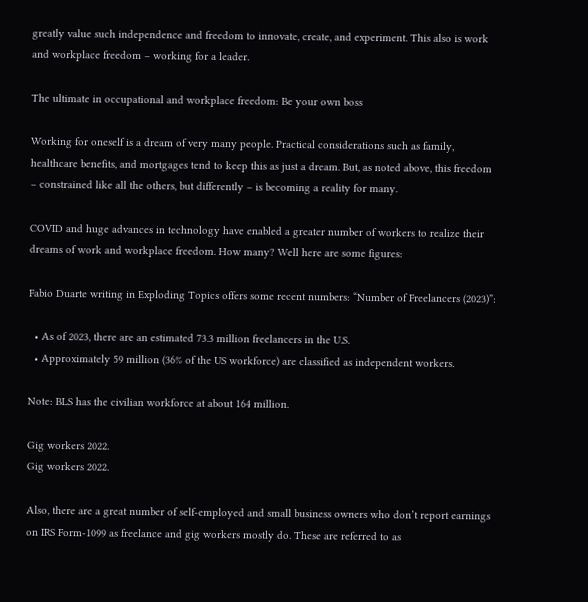greatly value such independence and freedom to innovate, create, and experiment. This also is work and workplace freedom – working for a leader.

The ultimate in occupational and workplace freedom: Be your own boss

Working for oneself is a dream of very many people. Practical considerations such as family, healthcare benefits, and mortgages tend to keep this as just a dream. But, as noted above, this freedom – constrained like all the others, but differently – is becoming a reality for many.

COVID and huge advances in technology have enabled a greater number of workers to realize their dreams of work and workplace freedom. How many? Well here are some figures:

Fabio Duarte writing in Exploding Topics offers some recent numbers: “Number of Freelancers (2023)”:

  • As of 2023, there are an estimated 73.3 million freelancers in the U.S.
  • Approximately 59 million (36% of the US workforce) are classified as independent workers.

Note: BLS has the civilian workforce at about 164 million.

Gig workers 2022.
Gig workers 2022.

Also, there are a great number of self-employed and small business owners who don’t report earnings on IRS Form-1099 as freelance and gig workers mostly do. These are referred to as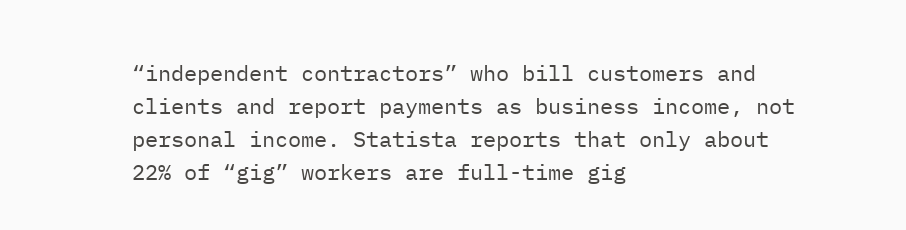“independent contractors” who bill customers and clients and report payments as business income, not personal income. Statista reports that only about 22% of “gig” workers are full-time gig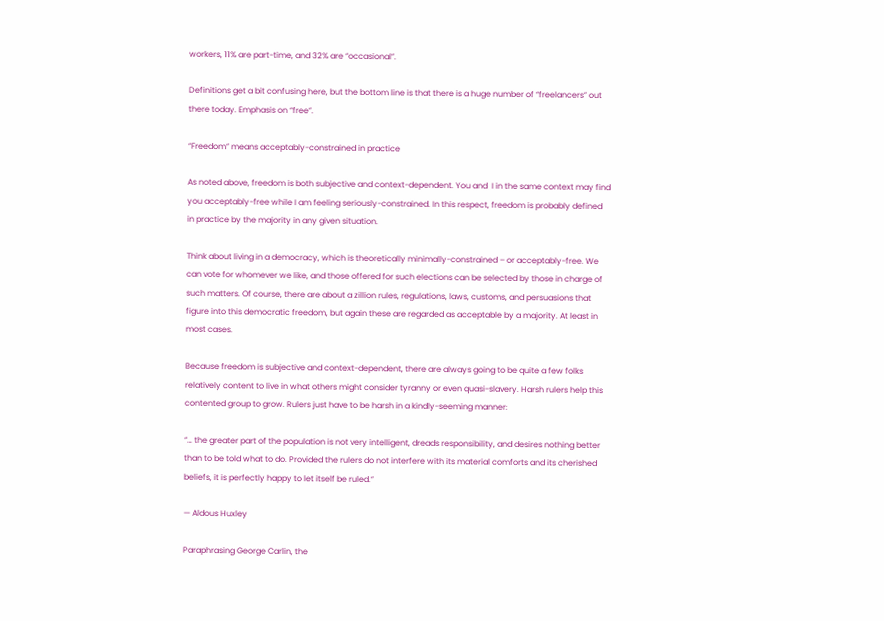workers, 11% are part-time, and 32% are “occasional”.

Definitions get a bit confusing here, but the bottom line is that there is a huge number of “freelancers” out there today. Emphasis on “free”.

“Freedom” means acceptably-constrained in practice

As noted above, freedom is both subjective and context-dependent. You and  I in the same context may find you acceptably-free while I am feeling seriously-constrained. In this respect, freedom is probably defined in practice by the majority in any given situation.

Think about living in a democracy, which is theoretically minimally-constrained – or acceptably-free. We can vote for whomever we like, and those offered for such elections can be selected by those in charge of such matters. Of course, there are about a zillion rules, regulations, laws, customs, and persuasions that figure into this democratic freedom, but again these are regarded as acceptable by a majority. At least in most cases.

Because freedom is subjective and context-dependent, there are always going to be quite a few folks relatively content to live in what others might consider tyranny or even quasi-slavery. Harsh rulers help this contented group to grow. Rulers just have to be harsh in a kindly-seeming manner:

“… the greater part of the population is not very intelligent, dreads responsibility, and desires nothing better than to be told what to do. Provided the rulers do not interfere with its material comforts and its cherished beliefs, it is perfectly happy to let itself be ruled.”

— Aldous Huxley

Paraphrasing George Carlin, the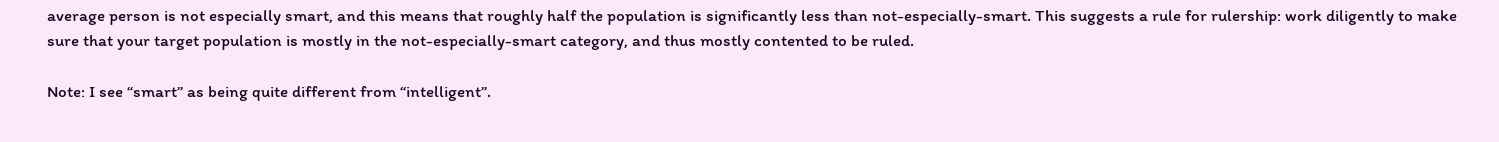average person is not especially smart, and this means that roughly half the population is significantly less than not-especially-smart. This suggests a rule for rulership: work diligently to make sure that your target population is mostly in the not-especially-smart category, and thus mostly contented to be ruled.

Note: I see “smart” as being quite different from “intelligent”.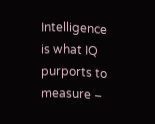Intelligence is what IQ purports to measure –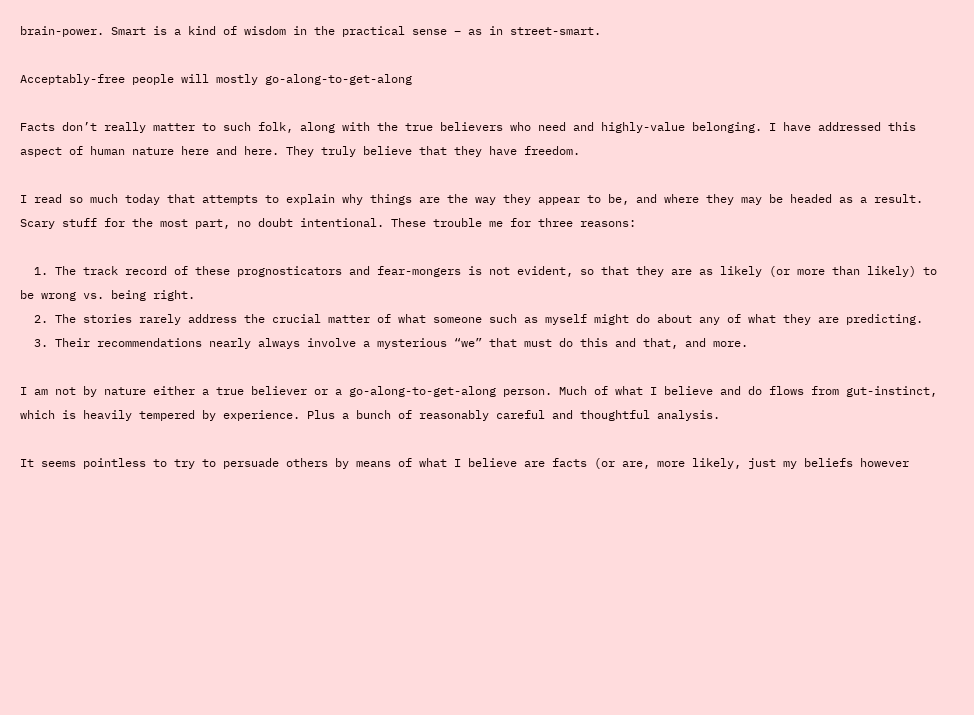brain-power. Smart is a kind of wisdom in the practical sense – as in street-smart.

Acceptably-free people will mostly go-along-to-get-along

Facts don’t really matter to such folk, along with the true believers who need and highly-value belonging. I have addressed this aspect of human nature here and here. They truly believe that they have freedom.

I read so much today that attempts to explain why things are the way they appear to be, and where they may be headed as a result. Scary stuff for the most part, no doubt intentional. These trouble me for three reasons:

  1. The track record of these prognosticators and fear-mongers is not evident, so that they are as likely (or more than likely) to be wrong vs. being right.
  2. The stories rarely address the crucial matter of what someone such as myself might do about any of what they are predicting.
  3. Their recommendations nearly always involve a mysterious “we” that must do this and that, and more.

I am not by nature either a true believer or a go-along-to-get-along person. Much of what I believe and do flows from gut-instinct, which is heavily tempered by experience. Plus a bunch of reasonably careful and thoughtful analysis.

It seems pointless to try to persuade others by means of what I believe are facts (or are, more likely, just my beliefs however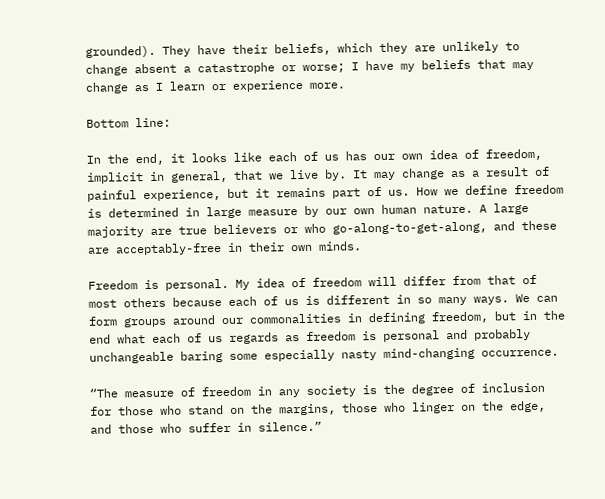grounded). They have their beliefs, which they are unlikely to change absent a catastrophe or worse; I have my beliefs that may change as I learn or experience more.

Bottom line:

In the end, it looks like each of us has our own idea of freedom, implicit in general, that we live by. It may change as a result of painful experience, but it remains part of us. How we define freedom is determined in large measure by our own human nature. A large majority are true believers or who go-along-to-get-along, and these are acceptably-free in their own minds.

Freedom is personal. My idea of freedom will differ from that of most others because each of us is different in so many ways. We can form groups around our commonalities in defining freedom, but in the end what each of us regards as freedom is personal and probably unchangeable baring some especially nasty mind-changing occurrence.

“The measure of freedom in any society is the degree of inclusion for those who stand on the margins, those who linger on the edge, and those who suffer in silence.”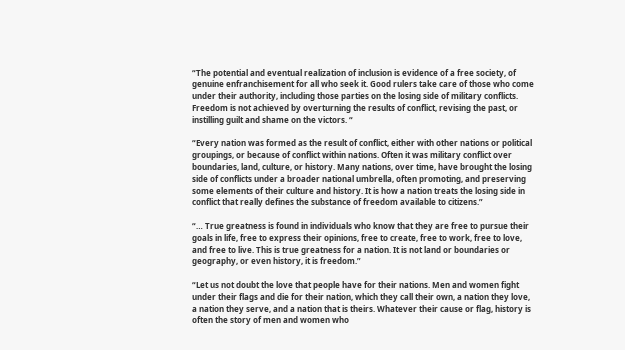“The potential and eventual realization of inclusion is evidence of a free society, of genuine enfranchisement for all who seek it. Good rulers take care of those who come under their authority, including those parties on the losing side of military conflicts. Freedom is not achieved by overturning the results of conflict, revising the past, or instilling guilt and shame on the victors. “

“Every nation was formed as the result of conflict, either with other nations or political groupings, or because of conflict within nations. Often it was military conflict over boundaries, land, culture, or history. Many nations, over time, have brought the losing side of conflicts under a broader national umbrella, often promoting, and preserving some elements of their culture and history. It is how a nation treats the losing side in conflict that really defines the substance of freedom available to citizens.”

“… True greatness is found in individuals who know that they are free to pursue their goals in life, free to express their opinions, free to create, free to work, free to love, and free to live. This is true greatness for a nation. It is not land or boundaries or geography, or even history, it is freedom.”

“Let us not doubt the love that people have for their nations. Men and women fight under their flags and die for their nation, which they call their own, a nation they love, a nation they serve, and a nation that is theirs. Whatever their cause or flag, history is often the story of men and women who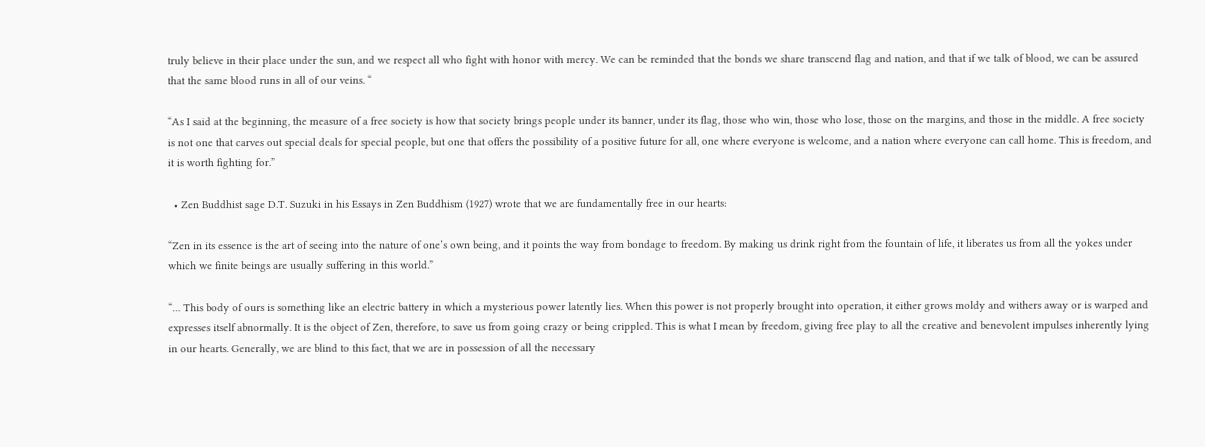truly believe in their place under the sun, and we respect all who fight with honor with mercy. We can be reminded that the bonds we share transcend flag and nation, and that if we talk of blood, we can be assured that the same blood runs in all of our veins. “

“As I said at the beginning, the measure of a free society is how that society brings people under its banner, under its flag, those who win, those who lose, those on the margins, and those in the middle. A free society is not one that carves out special deals for special people, but one that offers the possibility of a positive future for all, one where everyone is welcome, and a nation where everyone can call home. This is freedom, and it is worth fighting for.”

  • Zen Buddhist sage D.T. Suzuki in his Essays in Zen Buddhism (1927) wrote that we are fundamentally free in our hearts:

“Zen in its essence is the art of seeing into the nature of one’s own being, and it points the way from bondage to freedom. By making us drink right from the fountain of life, it liberates us from all the yokes under which we finite beings are usually suffering in this world.”

“… This body of ours is something like an electric battery in which a mysterious power latently lies. When this power is not properly brought into operation, it either grows moldy and withers away or is warped and expresses itself abnormally. It is the object of Zen, therefore, to save us from going crazy or being crippled. This is what I mean by freedom, giving free play to all the creative and benevolent impulses inherently lying in our hearts. Generally, we are blind to this fact, that we are in possession of all the necessary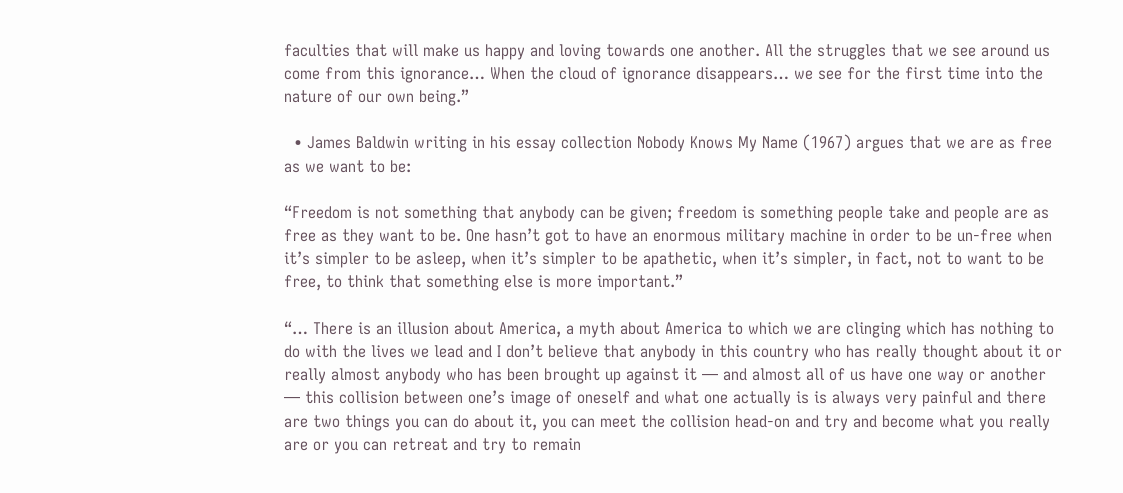faculties that will make us happy and loving towards one another. All the struggles that we see around us come from this ignorance… When the cloud of ignorance disappears… we see for the first time into the nature of our own being.”

  • James Baldwin writing in his essay collection Nobody Knows My Name (1967) argues that we are as free as we want to be:

“Freedom is not something that anybody can be given; freedom is something people take and people are as free as they want to be. One hasn’t got to have an enormous military machine in order to be un-free when it’s simpler to be asleep, when it’s simpler to be apathetic, when it’s simpler, in fact, not to want to be free, to think that something else is more important.”

“… There is an illusion about America, a myth about America to which we are clinging which has nothing to do with the lives we lead and I don’t believe that anybody in this country who has really thought about it or really almost anybody who has been brought up against it — and almost all of us have one way or another — this collision between one’s image of oneself and what one actually is is always very painful and there are two things you can do about it, you can meet the collision head-on and try and become what you really are or you can retreat and try to remain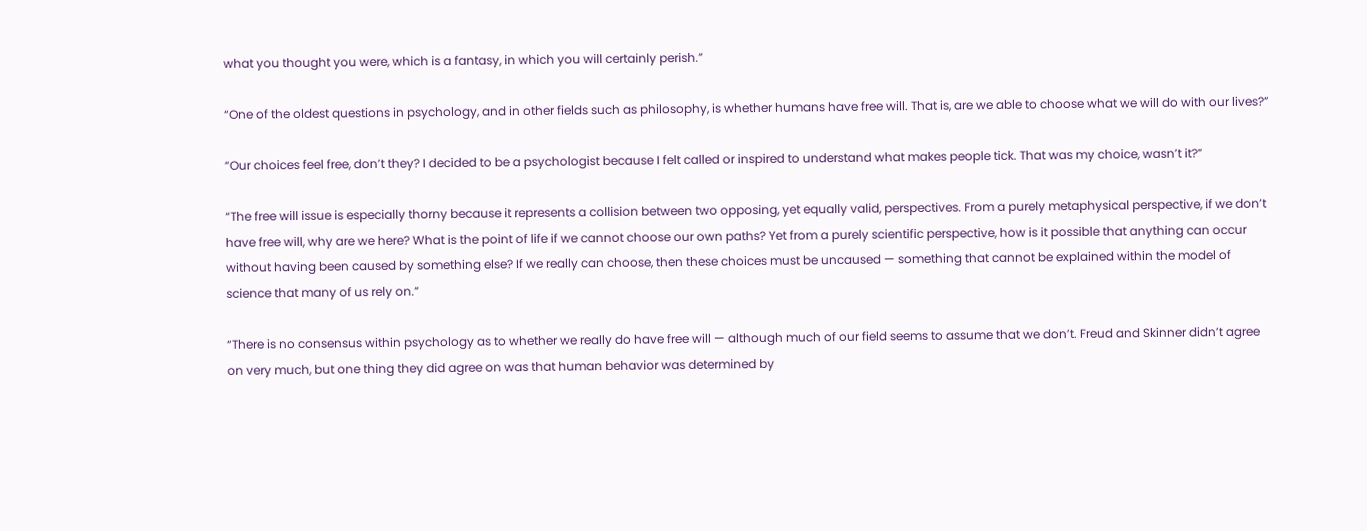what you thought you were, which is a fantasy, in which you will certainly perish.”

“One of the oldest questions in psychology, and in other fields such as philosophy, is whether humans have free will. That is, are we able to choose what we will do with our lives?”

“Our choices feel free, don’t they? I decided to be a psychologist because I felt called or inspired to understand what makes people tick. That was my choice, wasn’t it?”

“The free will issue is especially thorny because it represents a collision between two opposing, yet equally valid, perspectives. From a purely metaphysical perspective, if we don’t have free will, why are we here? What is the point of life if we cannot choose our own paths? Yet from a purely scientific perspective, how is it possible that anything can occur without having been caused by something else? If we really can choose, then these choices must be uncaused — something that cannot be explained within the model of science that many of us rely on.”

“There is no consensus within psychology as to whether we really do have free will — although much of our field seems to assume that we don’t. Freud and Skinner didn’t agree on very much, but one thing they did agree on was that human behavior was determined by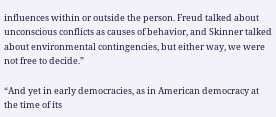influences within or outside the person. Freud talked about unconscious conflicts as causes of behavior, and Skinner talked about environmental contingencies, but either way, we were not free to decide.”

“And yet in early democracies, as in American democracy at the time of its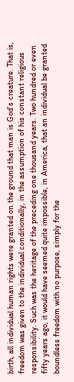birth, all individual human rights were granted on the ground that man is God’s creature. That is, freedom was given to the individual conditionally, in the assumption of his constant religious responsibility. Such was the heritage of the preceding one thousand years. Two hundred or even fifty years ago, it would have seemed quite impossible, in America, that an individual be granted boundless freedom with no purpose, simply for the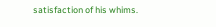satisfaction of his whims.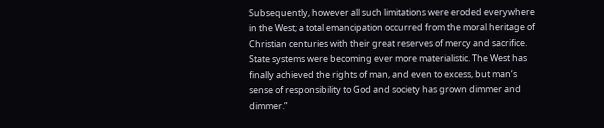Subsequently, however all such limitations were eroded everywhere in the West; a total emancipation occurred from the moral heritage of Christian centuries with their great reserves of mercy and sacrifice. State systems were becoming ever more materialistic. The West has finally achieved the rights of man, and even to excess, but man’s sense of responsibility to God and society has grown dimmer and dimmer.”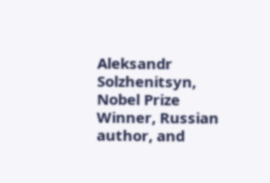Aleksandr Solzhenitsyn, Nobel Prize Winner, Russian author, and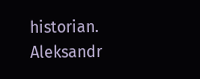historian.
Aleksandr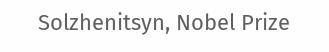Solzhenitsyn, Nobel Prize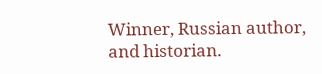Winner, Russian author, and historian.